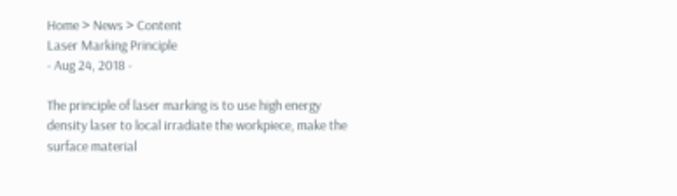Home > News > Content
Laser Marking Principle
- Aug 24, 2018 -

The principle of laser marking is to use high energy density laser to local irradiate the workpiece, make the surface material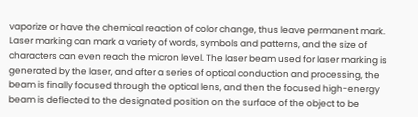vaporize or have the chemical reaction of color change, thus leave permanent mark. Laser marking can mark a variety of words, symbols and patterns, and the size of characters can even reach the micron level. The laser beam used for laser marking is generated by the laser, and after a series of optical conduction and processing, the beam is finally focused through the optical lens, and then the focused high-energy beam is deflected to the designated position on the surface of the object to be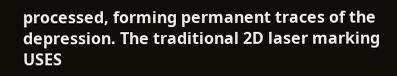processed, forming permanent traces of the depression. The traditional 2D laser marking USES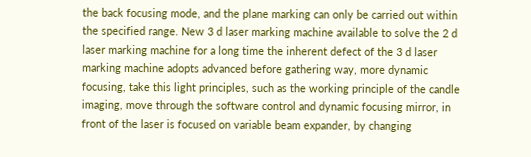the back focusing mode, and the plane marking can only be carried out within the specified range. New 3 d laser marking machine available to solve the 2 d laser marking machine for a long time the inherent defect of the 3 d laser marking machine adopts advanced before gathering way, more dynamic focusing, take this light principles, such as the working principle of the candle imaging, move through the software control and dynamic focusing mirror, in front of the laser is focused on variable beam expander, by changing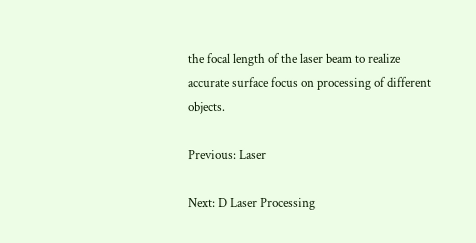the focal length of the laser beam to realize accurate surface focus on processing of different objects.

Previous: Laser

Next: D Laser Processing